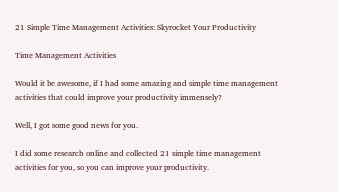21 Simple Time Management Activities: Skyrocket Your Productivity

Time Management Activities

Would it be awesome, if I had some amazing and simple time management activities that could improve your productivity immensely?

Well, I got some good news for you.

I did some research online and collected 21 simple time management activities for you, so you can improve your productivity.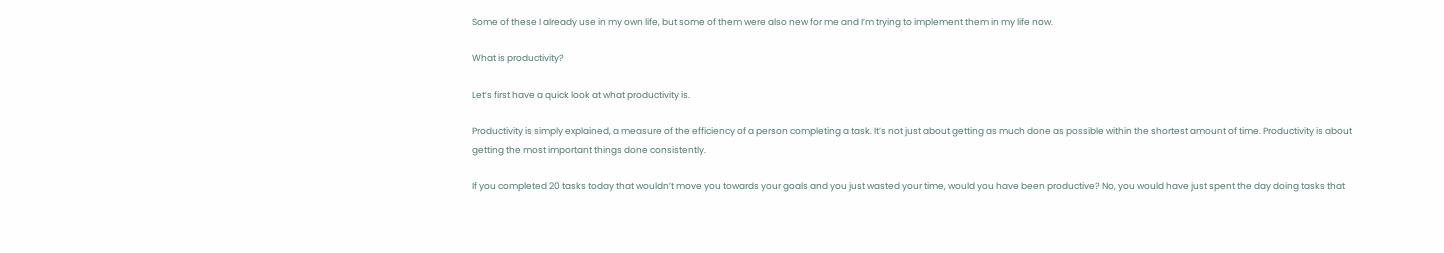Some of these I already use in my own life, but some of them were also new for me and I’m trying to implement them in my life now.

What is productivity?

Let’s first have a quick look at what productivity is.

Productivity is simply explained, a measure of the efficiency of a person completing a task. It’s not just about getting as much done as possible within the shortest amount of time. Productivity is about getting the most important things done consistently.

If you completed 20 tasks today that wouldn’t move you towards your goals and you just wasted your time, would you have been productive? No, you would have just spent the day doing tasks that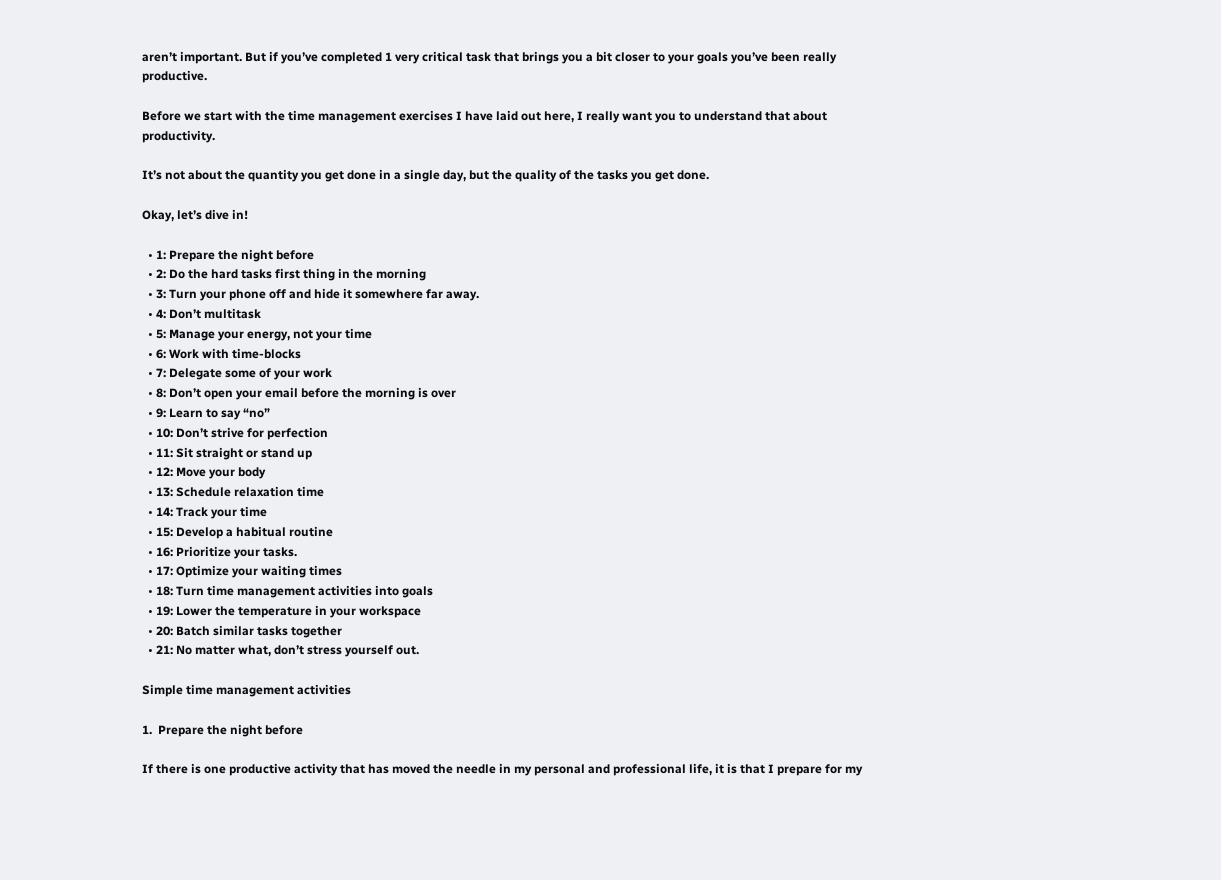aren’t important. But if you’ve completed 1 very critical task that brings you a bit closer to your goals you’ve been really productive.

Before we start with the time management exercises I have laid out here, I really want you to understand that about productivity.

It’s not about the quantity you get done in a single day, but the quality of the tasks you get done.

Okay, let’s dive in!

  • 1: Prepare the night before
  • 2: Do the hard tasks first thing in the morning
  • 3: Turn your phone off and hide it somewhere far away.
  • 4: Don’t multitask
  • 5: Manage your energy, not your time
  • 6: Work with time-blocks
  • 7: Delegate some of your work
  • 8: Don’t open your email before the morning is over
  • 9: Learn to say “no”
  • 10: Don’t strive for perfection
  • 11: Sit straight or stand up
  • 12: Move your body
  • 13: Schedule relaxation time
  • 14: Track your time
  • 15: Develop a habitual routine
  • 16: Prioritize your tasks.
  • 17: Optimize your waiting times
  • 18: Turn time management activities into goals
  • 19: Lower the temperature in your workspace
  • 20: Batch similar tasks together
  • 21: No matter what, don’t stress yourself out.

Simple time management activities

1.  Prepare the night before

If there is one productive activity that has moved the needle in my personal and professional life, it is that I prepare for my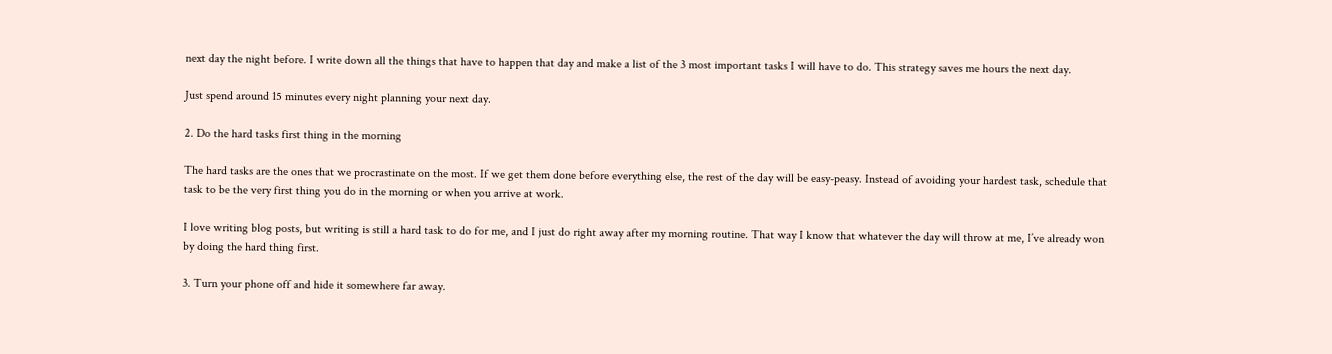next day the night before. I write down all the things that have to happen that day and make a list of the 3 most important tasks I will have to do. This strategy saves me hours the next day.

Just spend around 15 minutes every night planning your next day.

2. Do the hard tasks first thing in the morning

The hard tasks are the ones that we procrastinate on the most. If we get them done before everything else, the rest of the day will be easy-peasy. Instead of avoiding your hardest task, schedule that task to be the very first thing you do in the morning or when you arrive at work.

I love writing blog posts, but writing is still a hard task to do for me, and I just do right away after my morning routine. That way I know that whatever the day will throw at me, I’ve already won by doing the hard thing first.

3. Turn your phone off and hide it somewhere far away.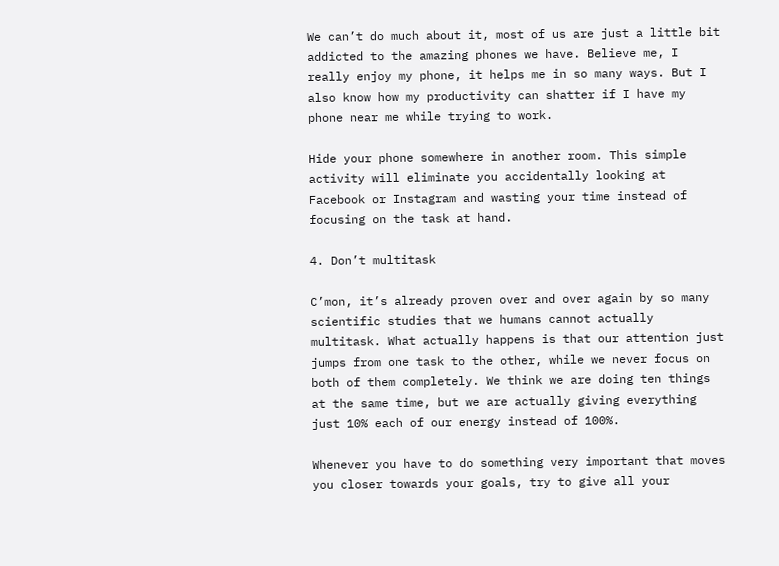We can’t do much about it, most of us are just a little bit addicted to the amazing phones we have. Believe me, I really enjoy my phone, it helps me in so many ways. But I also know how my productivity can shatter if I have my phone near me while trying to work.

Hide your phone somewhere in another room. This simple activity will eliminate you accidentally looking at Facebook or Instagram and wasting your time instead of focusing on the task at hand.

4. Don’t multitask

C’mon, it’s already proven over and over again by so many scientific studies that we humans cannot actually multitask. What actually happens is that our attention just jumps from one task to the other, while we never focus on both of them completely. We think we are doing ten things at the same time, but we are actually giving everything just 10% each of our energy instead of 100%.

Whenever you have to do something very important that moves you closer towards your goals, try to give all your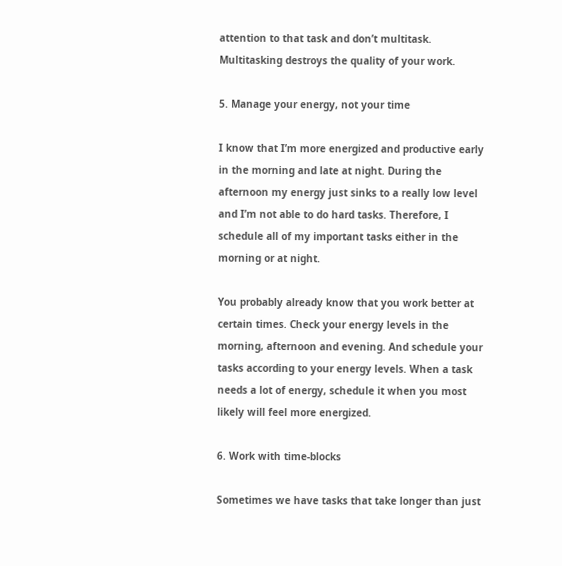attention to that task and don’t multitask. Multitasking destroys the quality of your work.

5. Manage your energy, not your time

I know that I’m more energized and productive early in the morning and late at night. During the afternoon my energy just sinks to a really low level and I’m not able to do hard tasks. Therefore, I schedule all of my important tasks either in the morning or at night.

You probably already know that you work better at certain times. Check your energy levels in the morning, afternoon and evening. And schedule your tasks according to your energy levels. When a task needs a lot of energy, schedule it when you most likely will feel more energized.

6. Work with time-blocks

Sometimes we have tasks that take longer than just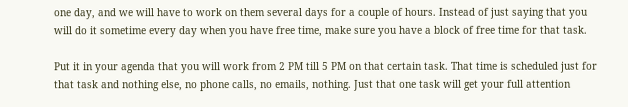one day, and we will have to work on them several days for a couple of hours. Instead of just saying that you will do it sometime every day when you have free time, make sure you have a block of free time for that task.

Put it in your agenda that you will work from 2 PM till 5 PM on that certain task. That time is scheduled just for that task and nothing else, no phone calls, no emails, nothing. Just that one task will get your full attention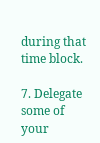during that time block.

7. Delegate some of your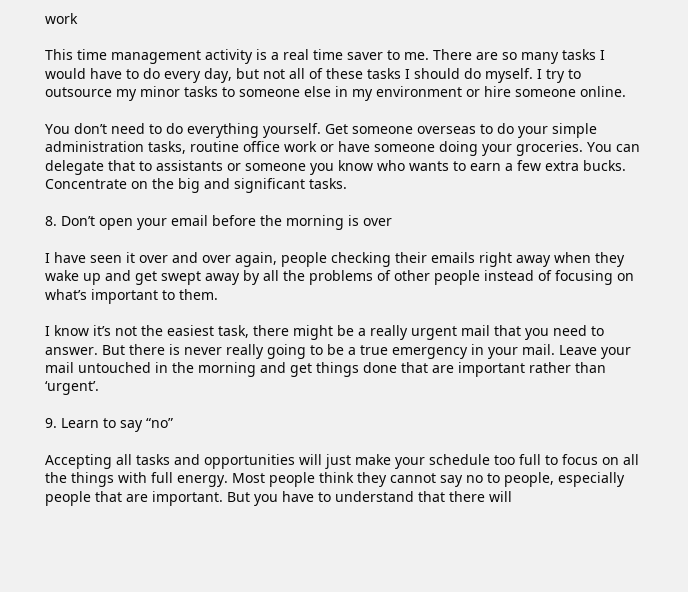work

This time management activity is a real time saver to me. There are so many tasks I would have to do every day, but not all of these tasks I should do myself. I try to outsource my minor tasks to someone else in my environment or hire someone online.

You don’t need to do everything yourself. Get someone overseas to do your simple administration tasks, routine office work or have someone doing your groceries. You can delegate that to assistants or someone you know who wants to earn a few extra bucks. Concentrate on the big and significant tasks.

8. Don’t open your email before the morning is over

I have seen it over and over again, people checking their emails right away when they wake up and get swept away by all the problems of other people instead of focusing on what’s important to them.

I know it’s not the easiest task, there might be a really urgent mail that you need to answer. But there is never really going to be a true emergency in your mail. Leave your mail untouched in the morning and get things done that are important rather than ‘urgent’.

9. Learn to say “no”

Accepting all tasks and opportunities will just make your schedule too full to focus on all the things with full energy. Most people think they cannot say no to people, especially people that are important. But you have to understand that there will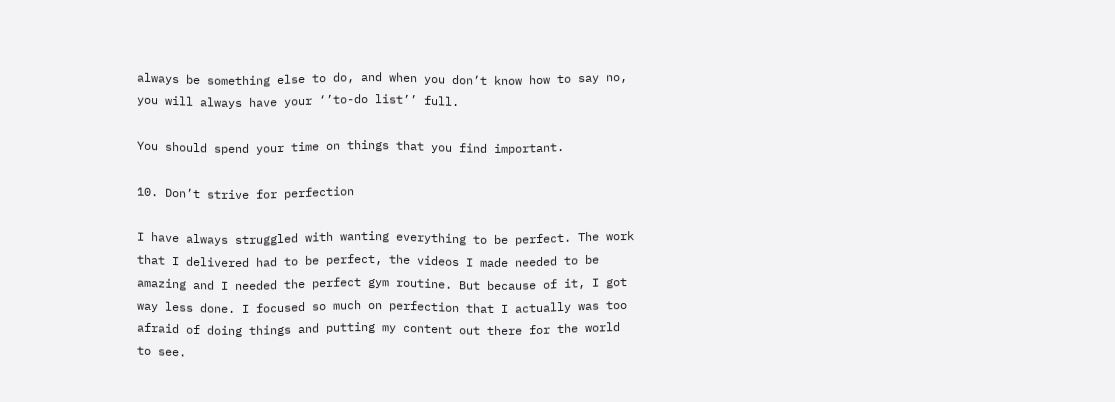always be something else to do, and when you don’t know how to say no, you will always have your ‘’to-do list’’ full.

You should spend your time on things that you find important.

10. Don’t strive for perfection

I have always struggled with wanting everything to be perfect. The work that I delivered had to be perfect, the videos I made needed to be amazing and I needed the perfect gym routine. But because of it, I got way less done. I focused so much on perfection that I actually was too afraid of doing things and putting my content out there for the world to see.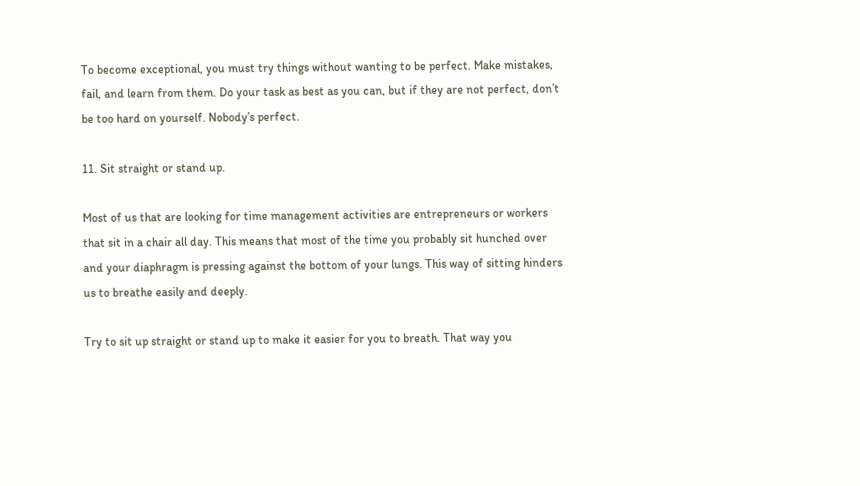To become exceptional, you must try things without wanting to be perfect. Make mistakes, fail, and learn from them. Do your task as best as you can, but if they are not perfect, don’t be too hard on yourself. Nobody’s perfect.

11. Sit straight or stand up.

Most of us that are looking for time management activities are entrepreneurs or workers that sit in a chair all day. This means that most of the time you probably sit hunched over and your diaphragm is pressing against the bottom of your lungs. This way of sitting hinders us to breathe easily and deeply.

Try to sit up straight or stand up to make it easier for you to breath. That way you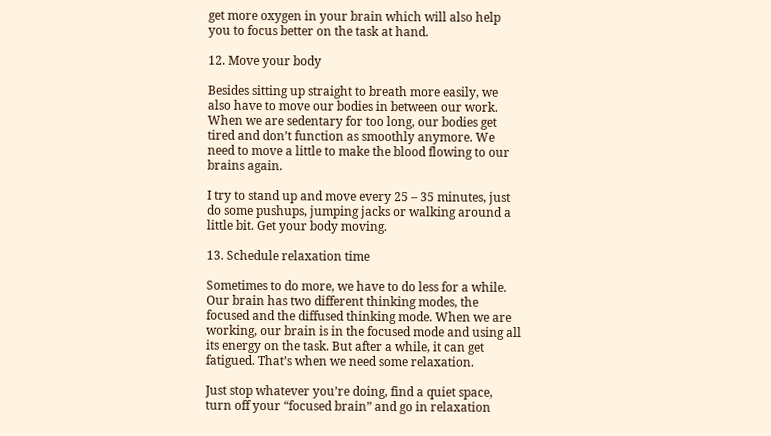get more oxygen in your brain which will also help you to focus better on the task at hand.

12. Move your body

Besides sitting up straight to breath more easily, we also have to move our bodies in between our work. When we are sedentary for too long, our bodies get tired and don’t function as smoothly anymore. We need to move a little to make the blood flowing to our brains again.

I try to stand up and move every 25 – 35 minutes, just do some pushups, jumping jacks or walking around a little bit. Get your body moving.

13. Schedule relaxation time

Sometimes to do more, we have to do less for a while. Our brain has two different thinking modes, the focused and the diffused thinking mode. When we are working, our brain is in the focused mode and using all its energy on the task. But after a while, it can get fatigued. That’s when we need some relaxation.

Just stop whatever you’re doing, find a quiet space, turn off your “focused brain” and go in relaxation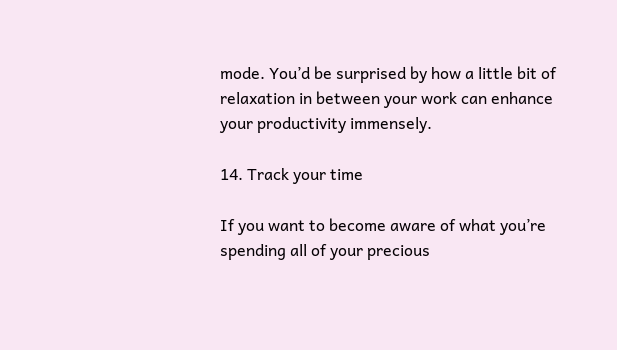mode. You’d be surprised by how a little bit of relaxation in between your work can enhance your productivity immensely.

14. Track your time

If you want to become aware of what you’re spending all of your precious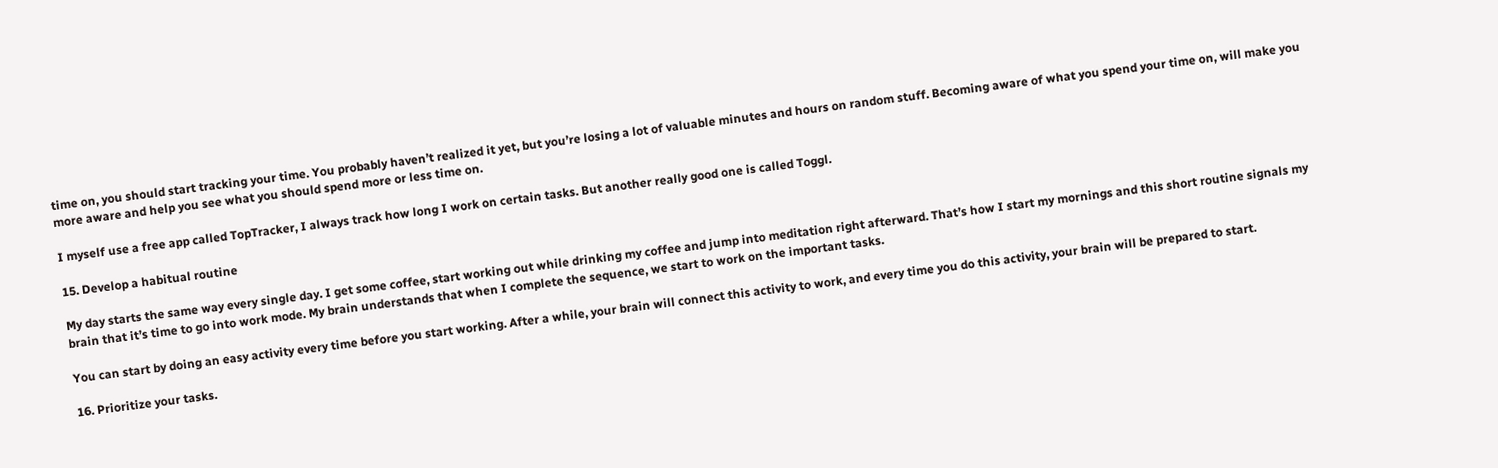time on, you should start tracking your time. You probably haven’t realized it yet, but you’re losing a lot of valuable minutes and hours on random stuff. Becoming aware of what you spend your time on, will make you more aware and help you see what you should spend more or less time on.

I myself use a free app called TopTracker, I always track how long I work on certain tasks. But another really good one is called Toggl.

15. Develop a habitual routine

My day starts the same way every single day. I get some coffee, start working out while drinking my coffee and jump into meditation right afterward. That’s how I start my mornings and this short routine signals my brain that it’s time to go into work mode. My brain understands that when I complete the sequence, we start to work on the important tasks.

You can start by doing an easy activity every time before you start working. After a while, your brain will connect this activity to work, and every time you do this activity, your brain will be prepared to start.

16. Prioritize your tasks.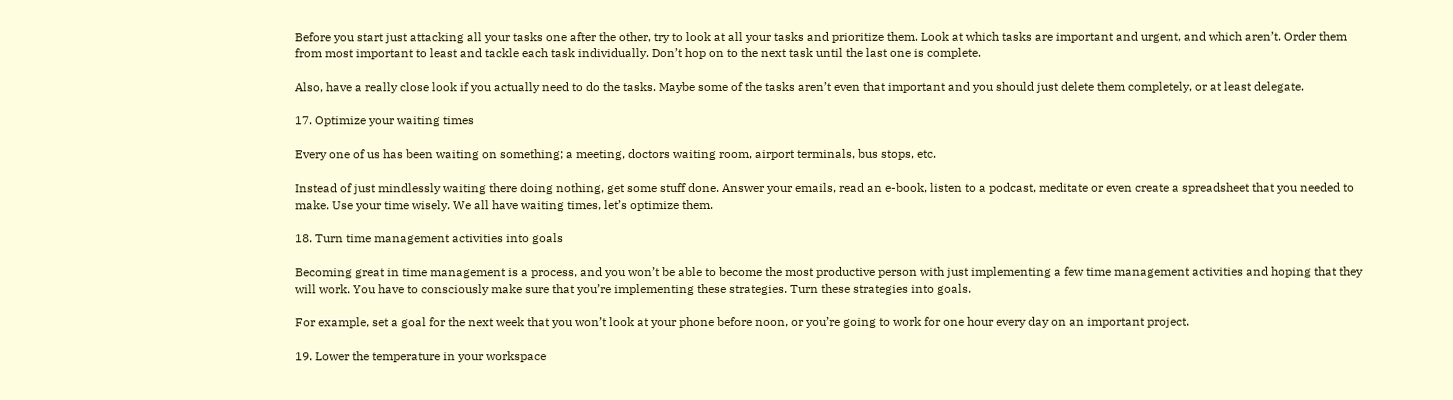Before you start just attacking all your tasks one after the other, try to look at all your tasks and prioritize them. Look at which tasks are important and urgent, and which aren’t. Order them from most important to least and tackle each task individually. Don’t hop on to the next task until the last one is complete.

Also, have a really close look if you actually need to do the tasks. Maybe some of the tasks aren’t even that important and you should just delete them completely, or at least delegate.

17. Optimize your waiting times

Every one of us has been waiting on something; a meeting, doctors waiting room, airport terminals, bus stops, etc.

Instead of just mindlessly waiting there doing nothing, get some stuff done. Answer your emails, read an e-book, listen to a podcast, meditate or even create a spreadsheet that you needed to make. Use your time wisely. We all have waiting times, let’s optimize them.

18. Turn time management activities into goals

Becoming great in time management is a process, and you won’t be able to become the most productive person with just implementing a few time management activities and hoping that they will work. You have to consciously make sure that you’re implementing these strategies. Turn these strategies into goals.

For example, set a goal for the next week that you won’t look at your phone before noon, or you’re going to work for one hour every day on an important project.

19. Lower the temperature in your workspace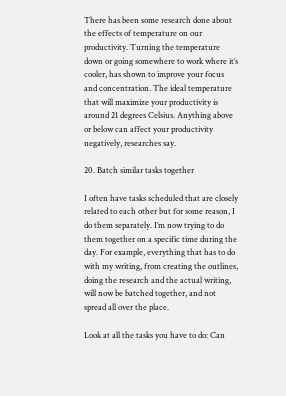There has been some research done about the effects of temperature on our productivity. Turning the temperature down or going somewhere to work where it’s cooler, has shown to improve your focus and concentration. The ideal temperature that will maximize your productivity is around 21 degrees Celsius. Anything above or below can affect your productivity negatively, researches say.

20. Batch similar tasks together

I often have tasks scheduled that are closely related to each other but for some reason, I do them separately. I’m now trying to do them together on a specific time during the day. For example, everything that has to do with my writing, from creating the outlines, doing the research and the actual writing, will now be batched together, and not spread all over the place.

Look at all the tasks you have to do: Can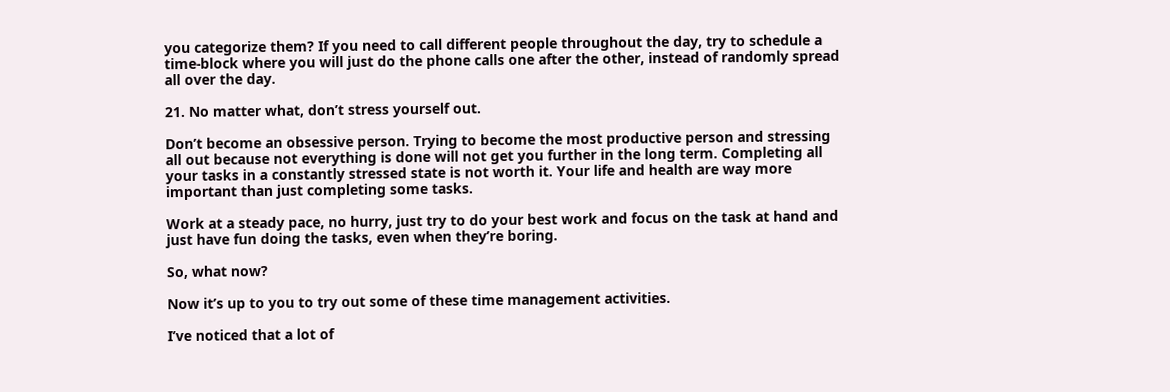you categorize them? If you need to call different people throughout the day, try to schedule a time-block where you will just do the phone calls one after the other, instead of randomly spread all over the day.

21. No matter what, don’t stress yourself out.

Don’t become an obsessive person. Trying to become the most productive person and stressing all out because not everything is done will not get you further in the long term. Completing all your tasks in a constantly stressed state is not worth it. Your life and health are way more important than just completing some tasks.

Work at a steady pace, no hurry, just try to do your best work and focus on the task at hand and just have fun doing the tasks, even when they’re boring.

So, what now?

Now it’s up to you to try out some of these time management activities.

I’ve noticed that a lot of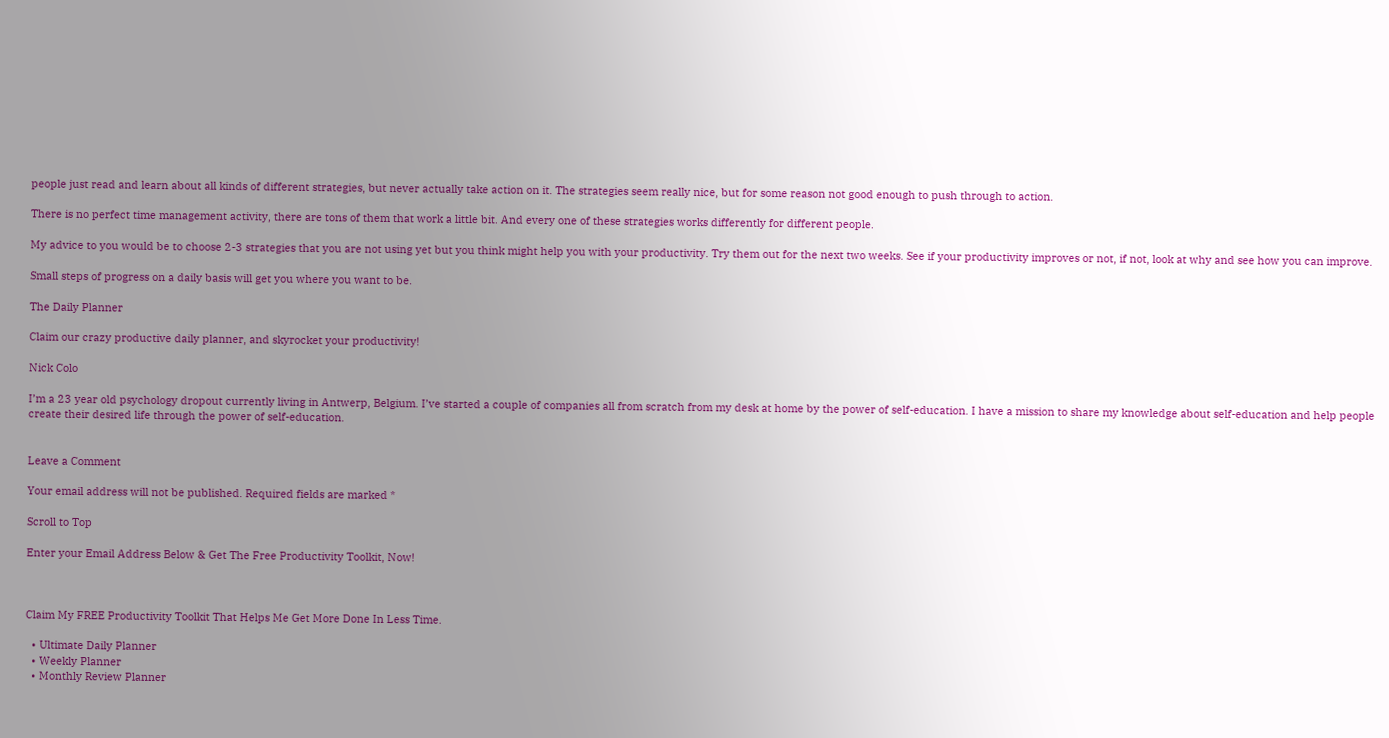people just read and learn about all kinds of different strategies, but never actually take action on it. The strategies seem really nice, but for some reason not good enough to push through to action.

There is no perfect time management activity, there are tons of them that work a little bit. And every one of these strategies works differently for different people.

My advice to you would be to choose 2-3 strategies that you are not using yet but you think might help you with your productivity. Try them out for the next two weeks. See if your productivity improves or not, if not, look at why and see how you can improve.

Small steps of progress on a daily basis will get you where you want to be.

The Daily Planner

Claim our crazy productive daily planner, and skyrocket your productivity!

Nick Colo

I’m a 23 year old psychology dropout currently living in Antwerp, Belgium. I’ve started a couple of companies all from scratch from my desk at home by the power of self-education. I have a mission to share my knowledge about self-education and help people create their desired life through the power of self-education.


Leave a Comment

Your email address will not be published. Required fields are marked *

Scroll to Top

Enter your Email Address Below & Get The Free Productivity Toolkit, Now!



Claim My FREE Productivity Toolkit That Helps Me Get More Done In Less Time.

  • Ultimate Daily Planner
  • Weekly Planner
  • Monthly Review Planner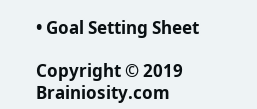• Goal Setting Sheet

Copyright © 2019 Brainiosity.com